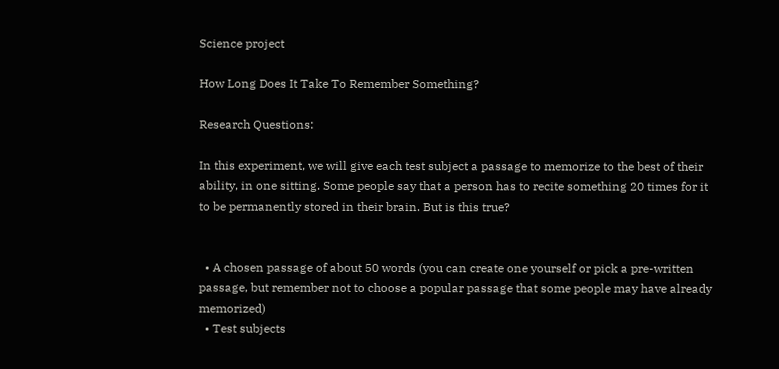Science project

How Long Does It Take To Remember Something?

Research Questions:

In this experiment, we will give each test subject a passage to memorize to the best of their ability, in one sitting. Some people say that a person has to recite something 20 times for it to be permanently stored in their brain. But is this true?


  • A chosen passage of about 50 words (you can create one yourself or pick a pre-written passage, but remember not to choose a popular passage that some people may have already memorized)
  • Test subjects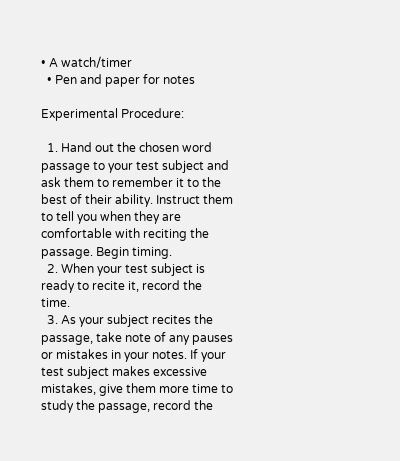• A watch/timer
  • Pen and paper for notes

Experimental Procedure:

  1. Hand out the chosen word passage to your test subject and ask them to remember it to the best of their ability. Instruct them to tell you when they are comfortable with reciting the passage. Begin timing.
  2. When your test subject is ready to recite it, record the time.
  3. As your subject recites the passage, take note of any pauses or mistakes in your notes. If your test subject makes excessive mistakes, give them more time to study the passage, record the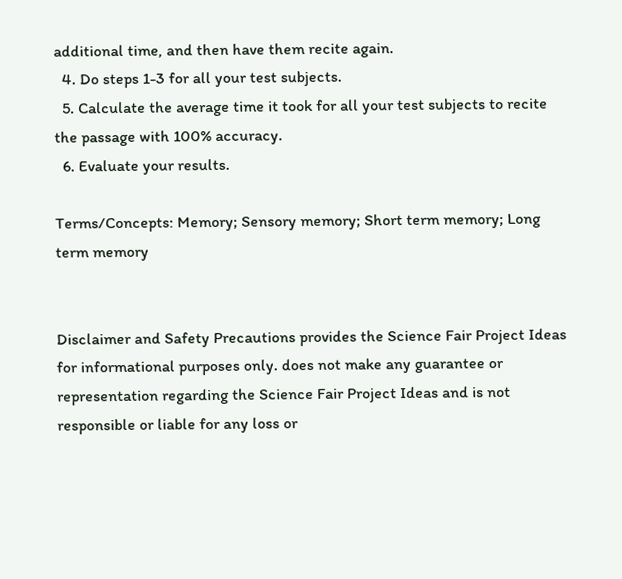additional time, and then have them recite again.
  4. Do steps 1-3 for all your test subjects.
  5. Calculate the average time it took for all your test subjects to recite the passage with 100% accuracy.
  6. Evaluate your results.

Terms/Concepts: Memory; Sensory memory; Short term memory; Long term memory


Disclaimer and Safety Precautions provides the Science Fair Project Ideas for informational purposes only. does not make any guarantee or representation regarding the Science Fair Project Ideas and is not responsible or liable for any loss or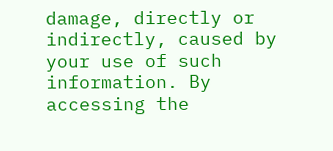damage, directly or indirectly, caused by your use of such information. By accessing the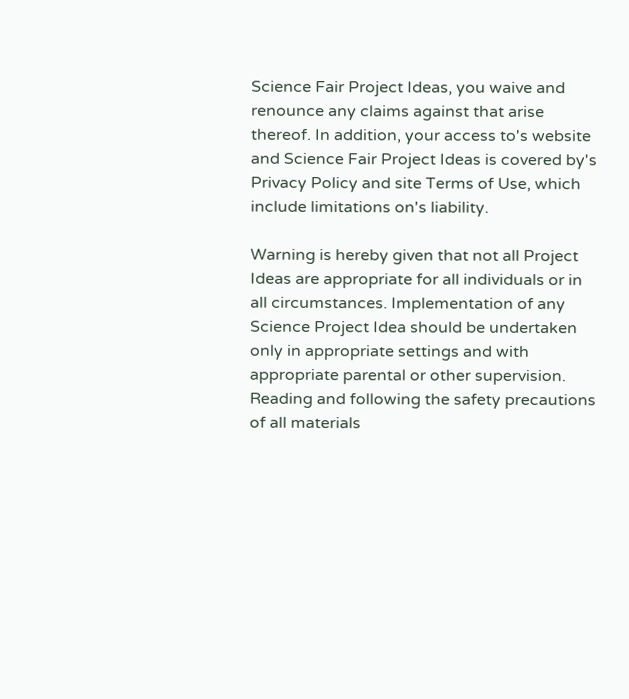Science Fair Project Ideas, you waive and renounce any claims against that arise thereof. In addition, your access to's website and Science Fair Project Ideas is covered by's Privacy Policy and site Terms of Use, which include limitations on's liability.

Warning is hereby given that not all Project Ideas are appropriate for all individuals or in all circumstances. Implementation of any Science Project Idea should be undertaken only in appropriate settings and with appropriate parental or other supervision. Reading and following the safety precautions of all materials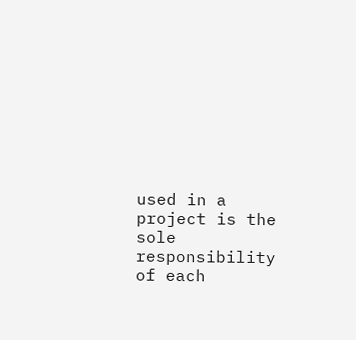used in a project is the sole responsibility of each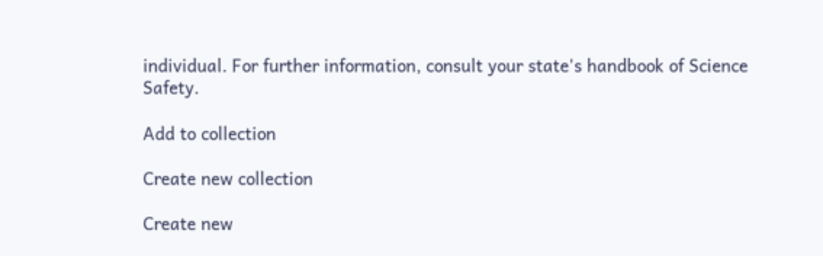individual. For further information, consult your state's handbook of Science Safety.

Add to collection

Create new collection

Create new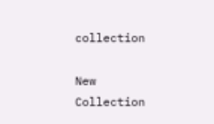collection

New Collection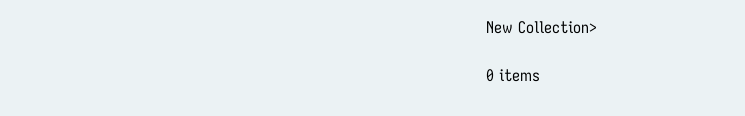New Collection>

0 items